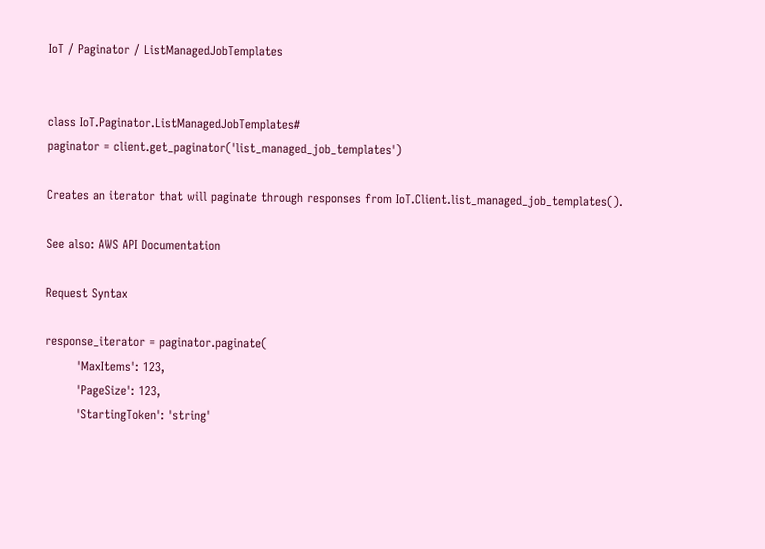IoT / Paginator / ListManagedJobTemplates


class IoT.Paginator.ListManagedJobTemplates#
paginator = client.get_paginator('list_managed_job_templates')

Creates an iterator that will paginate through responses from IoT.Client.list_managed_job_templates().

See also: AWS API Documentation

Request Syntax

response_iterator = paginator.paginate(
        'MaxItems': 123,
        'PageSize': 123,
        'StartingToken': 'string'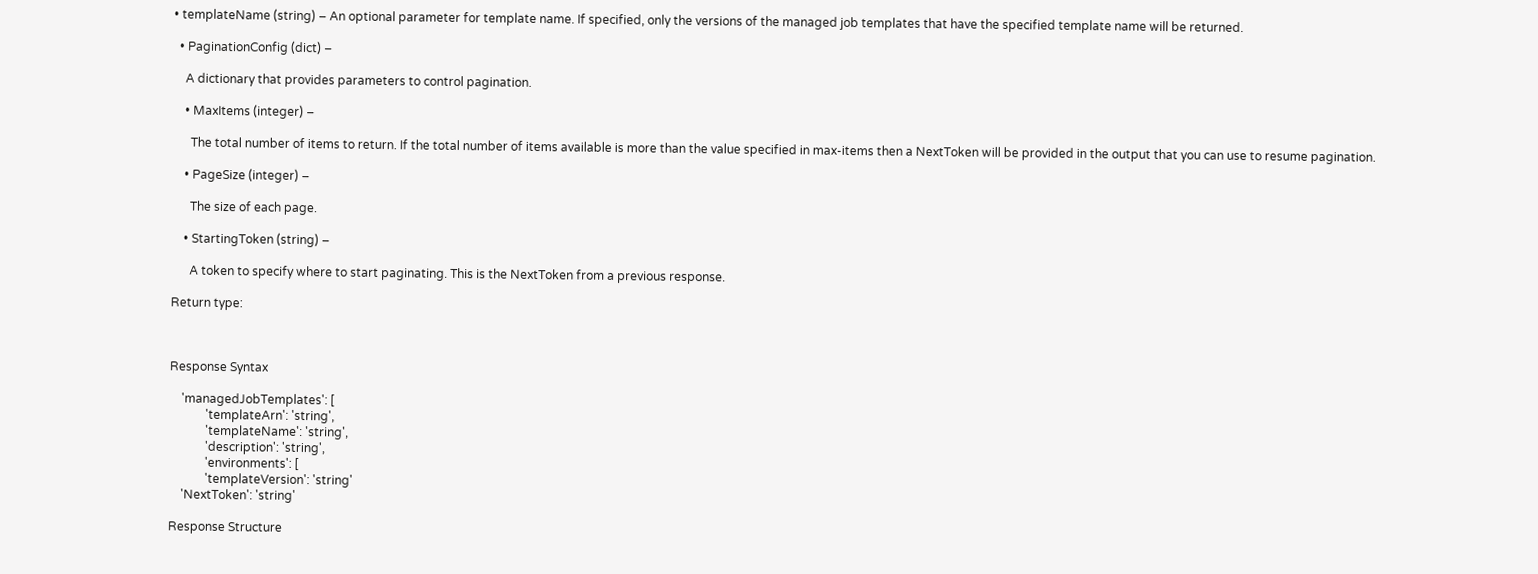• templateName (string) – An optional parameter for template name. If specified, only the versions of the managed job templates that have the specified template name will be returned.

  • PaginationConfig (dict) –

    A dictionary that provides parameters to control pagination.

    • MaxItems (integer) –

      The total number of items to return. If the total number of items available is more than the value specified in max-items then a NextToken will be provided in the output that you can use to resume pagination.

    • PageSize (integer) –

      The size of each page.

    • StartingToken (string) –

      A token to specify where to start paginating. This is the NextToken from a previous response.

Return type:



Response Syntax

    'managedJobTemplates': [
            'templateArn': 'string',
            'templateName': 'string',
            'description': 'string',
            'environments': [
            'templateVersion': 'string'
    'NextToken': 'string'

Response Structure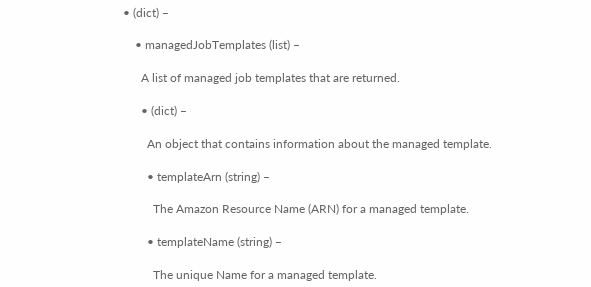• (dict) –

    • managedJobTemplates (list) –

      A list of managed job templates that are returned.

      • (dict) –

        An object that contains information about the managed template.

        • templateArn (string) –

          The Amazon Resource Name (ARN) for a managed template.

        • templateName (string) –

          The unique Name for a managed template.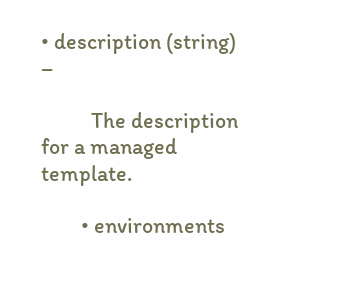• description (string) –

          The description for a managed template.

        • environments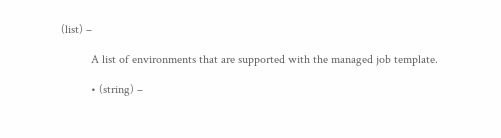(list) –

          A list of environments that are supported with the managed job template.

          • (string) –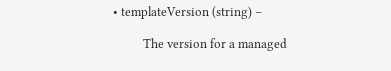• templateVersion (string) –

          The version for a managed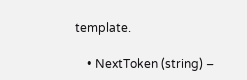template.

    • NextToken (string) –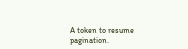A token to resume pagination.